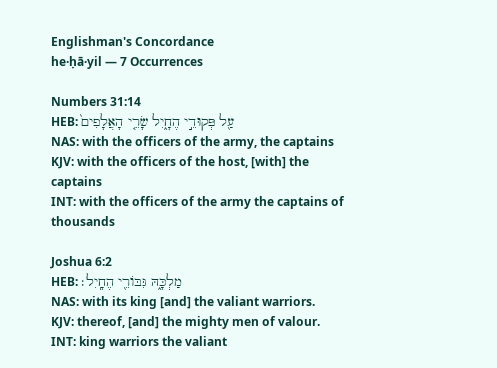Englishman's Concordance
he·ḥā·yil — 7 Occurrences

Numbers 31:14
HEB: עַ֖ל פְּקוּדֵ֣י הֶחָ֑יִל שָׂרֵ֤י הָאֲלָפִים֙
NAS: with the officers of the army, the captains
KJV: with the officers of the host, [with] the captains
INT: with the officers of the army the captains of thousands

Joshua 6:2
HEB: מַלְכָּ֑הּ גִּבּוֹרֵ֖י הֶחָֽיִל׃
NAS: with its king [and] the valiant warriors.
KJV: thereof, [and] the mighty men of valour.
INT: king warriors the valiant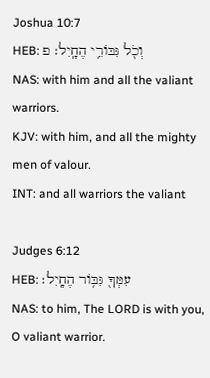Joshua 10:7
HEB: וְכֹ֖ל גִּבּוֹרֵ֥י הֶחָֽיִל׃ פ
NAS: with him and all the valiant warriors.
KJV: with him, and all the mighty men of valour.
INT: and all warriors the valiant

Judges 6:12
HEB: עִמְּךָ֖ גִּבּ֥וֹר הֶחָֽיִל׃
NAS: to him, The LORD is with you, O valiant warrior.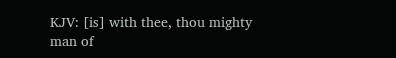KJV: [is] with thee, thou mighty man of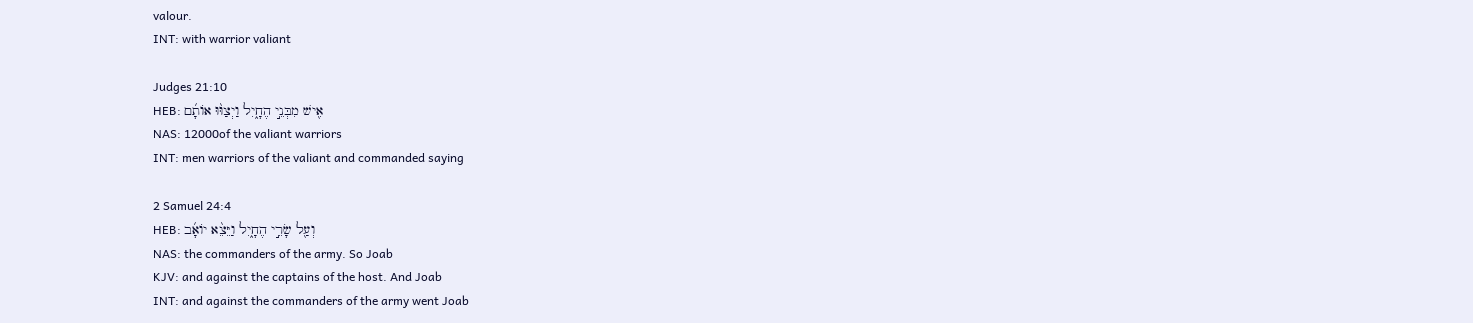valour.
INT: with warrior valiant

Judges 21:10
HEB: אִ֖ישׁ מִבְּנֵ֣י הֶחָ֑יִל וַיְצַוּ֨וּ אוֹתָ֜ם
NAS: 12000of the valiant warriors
INT: men warriors of the valiant and commanded saying

2 Samuel 24:4
HEB: וְעַ֖ל שָׂרֵ֣י הֶחָ֑יִל וַיֵּצֵ֨א יוֹאָ֜ב
NAS: the commanders of the army. So Joab
KJV: and against the captains of the host. And Joab
INT: and against the commanders of the army went Joab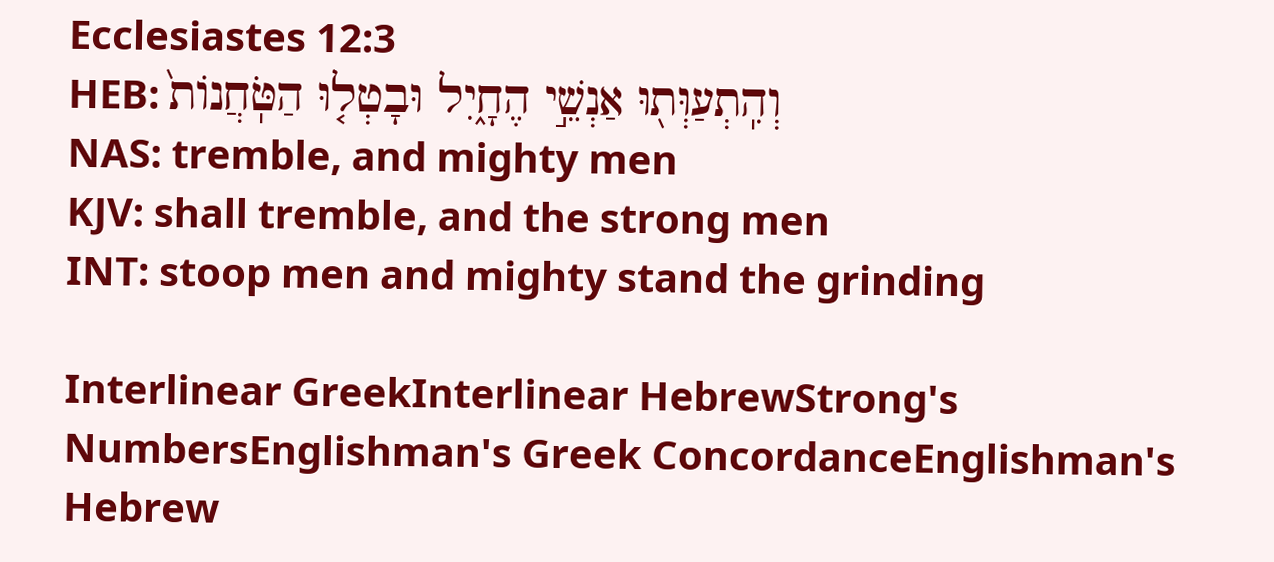Ecclesiastes 12:3
HEB: וְהִֽתְעַוְּת֖וּ אַנְשֵׁ֣י הֶחָ֑יִל וּבָטְל֤וּ הַטֹּֽחֲנוֹת֙
NAS: tremble, and mighty men
KJV: shall tremble, and the strong men
INT: stoop men and mighty stand the grinding

Interlinear GreekInterlinear HebrewStrong's NumbersEnglishman's Greek ConcordanceEnglishman's Hebrew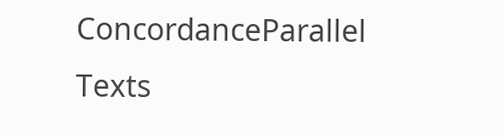ConcordanceParallel Texts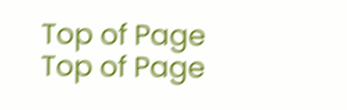Top of Page
Top of Page